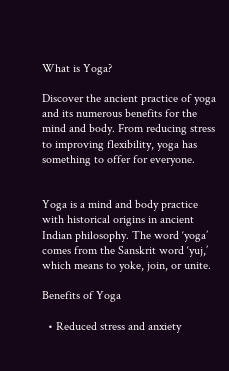What is Yoga?

Discover the ancient practice of yoga and its numerous benefits for the mind and body. From reducing stress to improving flexibility, yoga has something to offer for everyone.


Yoga is a mind and body practice with historical origins in ancient Indian philosophy. The word ‘yoga’ comes from the Sanskrit word ‘yuj,’ which means to yoke, join, or unite.

Benefits of Yoga

  • Reduced stress and anxiety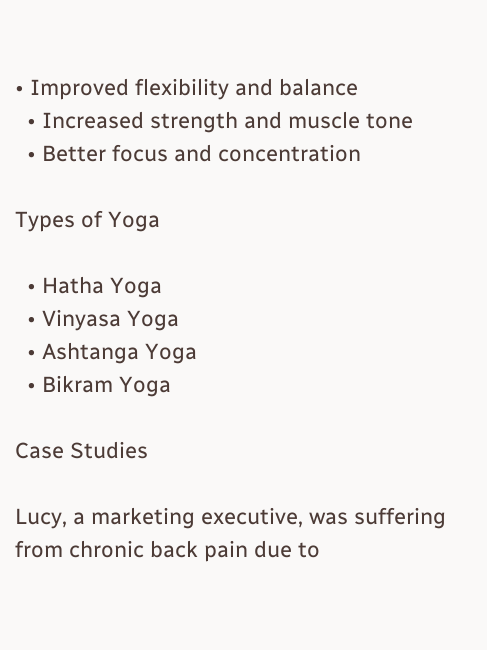• Improved flexibility and balance
  • Increased strength and muscle tone
  • Better focus and concentration

Types of Yoga

  • Hatha Yoga
  • Vinyasa Yoga
  • Ashtanga Yoga
  • Bikram Yoga

Case Studies

Lucy, a marketing executive, was suffering from chronic back pain due to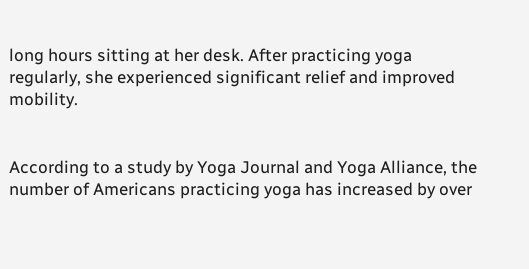long hours sitting at her desk. After practicing yoga regularly, she experienced significant relief and improved mobility.


According to a study by Yoga Journal and Yoga Alliance, the number of Americans practicing yoga has increased by over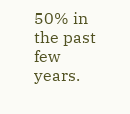50% in the past few years.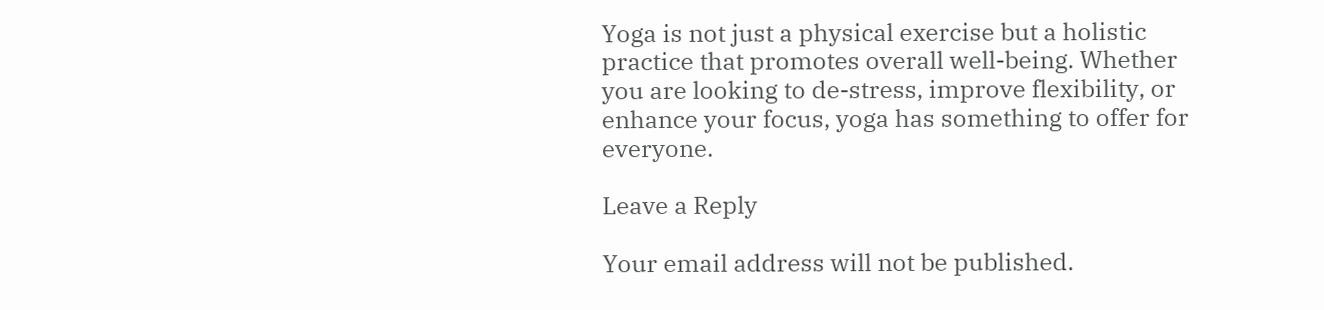Yoga is not just a physical exercise but a holistic practice that promotes overall well-being. Whether you are looking to de-stress, improve flexibility, or enhance your focus, yoga has something to offer for everyone.

Leave a Reply

Your email address will not be published.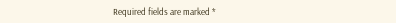Required fields are marked *